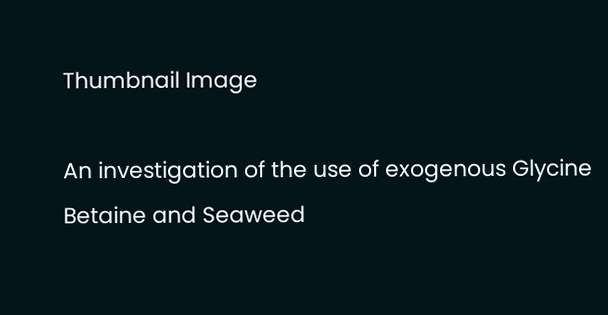Thumbnail Image

An investigation of the use of exogenous Glycine Betaine and Seaweed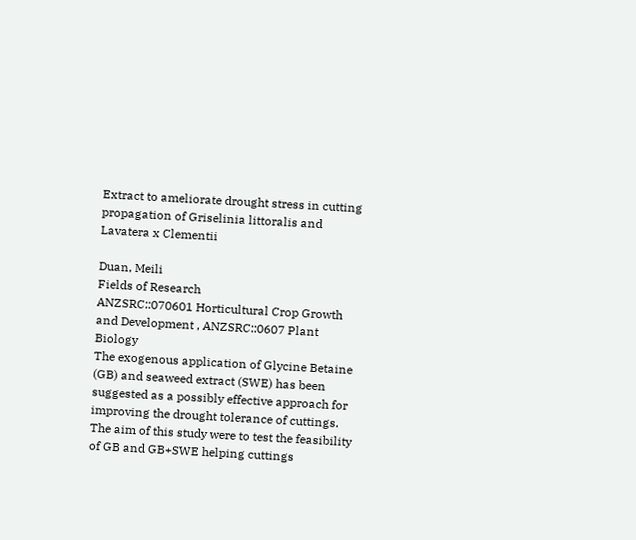Extract to ameliorate drought stress in cutting propagation of Griselinia littoralis and Lavatera x Clementii

Duan, Meili
Fields of Research
ANZSRC::070601 Horticultural Crop Growth and Development , ANZSRC::0607 Plant Biology
The exogenous application of Glycine Betaine (GB) and seaweed extract (SWE) has been suggested as a possibly effective approach for improving the drought tolerance of cuttings. The aim of this study were to test the feasibility of GB and GB+SWE helping cuttings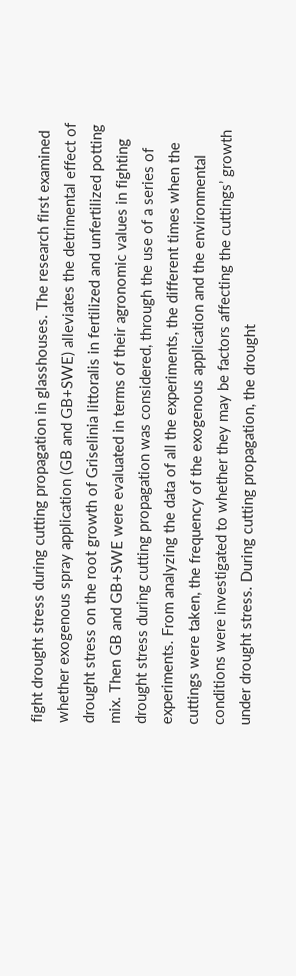fight drought stress during cutting propagation in glasshouses. The research first examined whether exogenous spray application (GB and GB+SWE) alleviates the detrimental effect of drought stress on the root growth of Griselinia littoralis in fertilized and unfertilized potting mix. Then GB and GB+SWE were evaluated in terms of their agronomic values in fighting drought stress during cutting propagation was considered, through the use of a series of experiments. From analyzing the data of all the experiments, the different times when the cuttings were taken, the frequency of the exogenous application and the environmental conditions were investigated to whether they may be factors affecting the cuttings’ growth under drought stress. During cutting propagation, the drought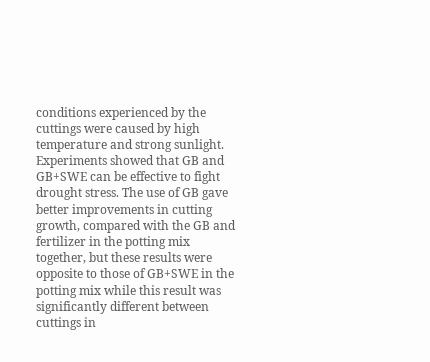conditions experienced by the cuttings were caused by high temperature and strong sunlight. Experiments showed that GB and GB+SWE can be effective to fight drought stress. The use of GB gave better improvements in cutting growth, compared with the GB and fertilizer in the potting mix together, but these results were opposite to those of GB+SWE in the potting mix while this result was significantly different between cuttings in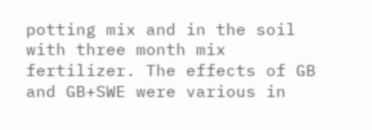potting mix and in the soil with three month mix fertilizer. The effects of GB and GB+SWE were various in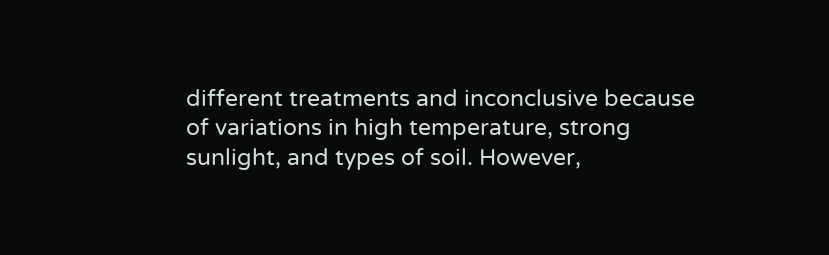different treatments and inconclusive because of variations in high temperature, strong sunlight, and types of soil. However,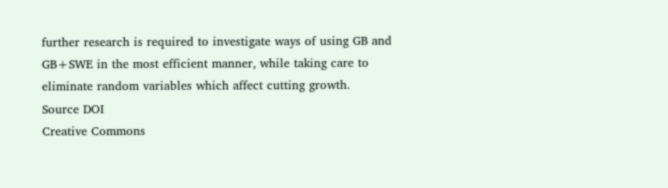further research is required to investigate ways of using GB and GB+SWE in the most efficient manner, while taking care to eliminate random variables which affect cutting growth.
Source DOI
Creative Commons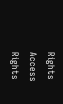Rights
Access Rights